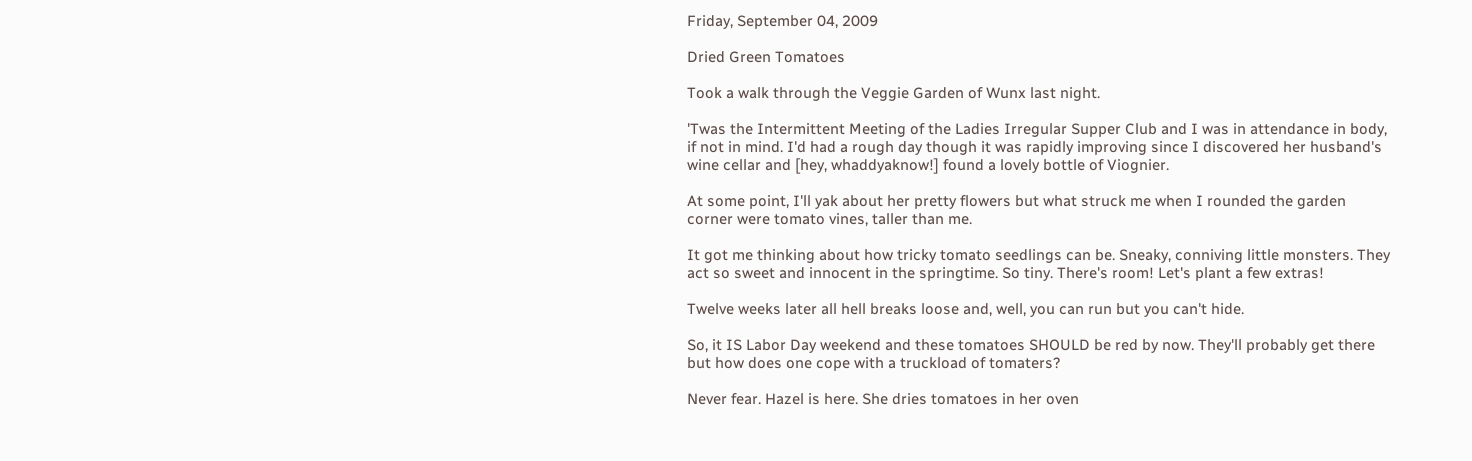Friday, September 04, 2009

Dried Green Tomatoes

Took a walk through the Veggie Garden of Wunx last night.

'Twas the Intermittent Meeting of the Ladies Irregular Supper Club and I was in attendance in body, if not in mind. I'd had a rough day though it was rapidly improving since I discovered her husband's wine cellar and [hey, whaddyaknow!] found a lovely bottle of Viognier.

At some point, I'll yak about her pretty flowers but what struck me when I rounded the garden corner were tomato vines, taller than me.

It got me thinking about how tricky tomato seedlings can be. Sneaky, conniving little monsters. They act so sweet and innocent in the springtime. So tiny. There's room! Let's plant a few extras!

Twelve weeks later all hell breaks loose and, well, you can run but you can't hide.

So, it IS Labor Day weekend and these tomatoes SHOULD be red by now. They'll probably get there but how does one cope with a truckload of tomaters?

Never fear. Hazel is here. She dries tomatoes in her oven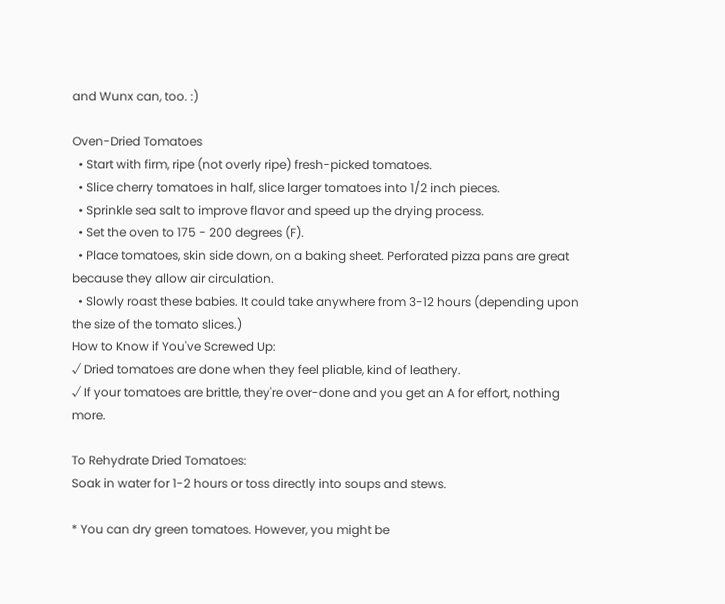and Wunx can, too. :)

Oven-Dried Tomatoes
  • Start with firm, ripe (not overly ripe) fresh-picked tomatoes.
  • Slice cherry tomatoes in half, slice larger tomatoes into 1/2 inch pieces.
  • Sprinkle sea salt to improve flavor and speed up the drying process.
  • Set the oven to 175 - 200 degrees (F).
  • Place tomatoes, skin side down, on a baking sheet. Perforated pizza pans are great because they allow air circulation.
  • Slowly roast these babies. It could take anywhere from 3-12 hours (depending upon the size of the tomato slices.)
How to Know if You've Screwed Up:
√ Dried tomatoes are done when they feel pliable, kind of leathery.
√ If your tomatoes are brittle, they're over-done and you get an A for effort, nothing more.

To Rehydrate Dried Tomatoes:
Soak in water for 1-2 hours or toss directly into soups and stews.

* You can dry green tomatoes. However, you might be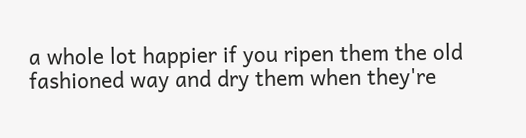a whole lot happier if you ripen them the old fashioned way and dry them when they're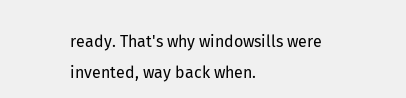ready. That's why windowsills were invented, way back when.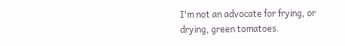I'm not an advocate for frying, or drying, green tomatoes.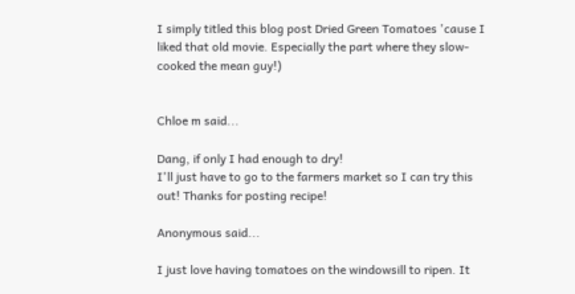I simply titled this blog post Dried Green Tomatoes 'cause I liked that old movie. Especially the part where they slow-cooked the mean guy!)


Chloe m said...

Dang, if only I had enough to dry!
I'll just have to go to the farmers market so I can try this out! Thanks for posting recipe!

Anonymous said...

I just love having tomatoes on the windowsill to ripen. It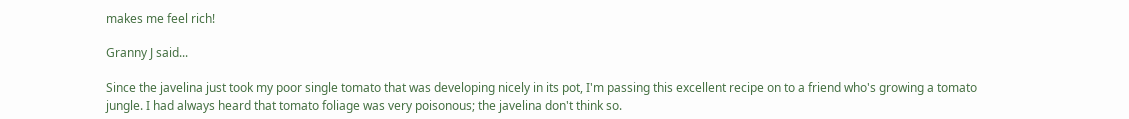makes me feel rich!

Granny J said...

Since the javelina just took my poor single tomato that was developing nicely in its pot, I'm passing this excellent recipe on to a friend who's growing a tomato jungle. I had always heard that tomato foliage was very poisonous; the javelina don't think so.